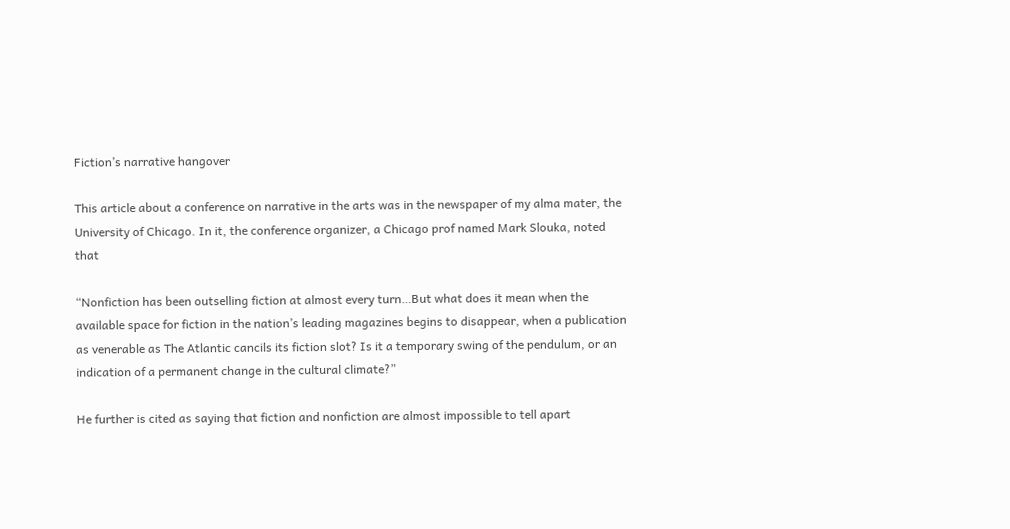Fiction’s narrative hangover

This article about a conference on narrative in the arts was in the newspaper of my alma mater, the University of Chicago. In it, the conference organizer, a Chicago prof named Mark Slouka, noted that

“Nonfiction has been outselling fiction at almost every turn…But what does it mean when the available space for fiction in the nation’s leading magazines begins to disappear, when a publication as venerable as The Atlantic cancils its fiction slot? Is it a temporary swing of the pendulum, or an indication of a permanent change in the cultural climate?”

He further is cited as saying that fiction and nonfiction are almost impossible to tell apart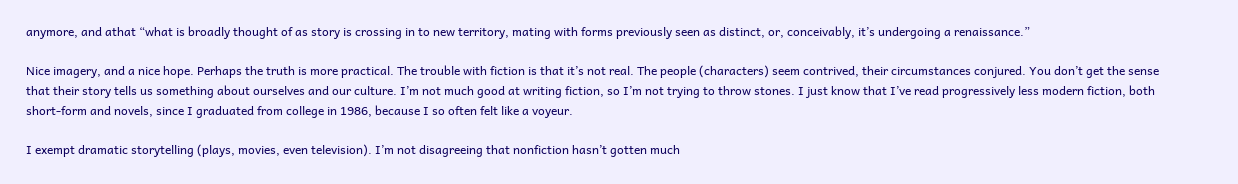anymore, and athat “what is broadly thought of as story is crossing in to new territory, mating with forms previously seen as distinct, or, conceivably, it’s undergoing a renaissance.”

Nice imagery, and a nice hope. Perhaps the truth is more practical. The trouble with fiction is that it’s not real. The people (characters) seem contrived, their circumstances conjured. You don’t get the sense that their story tells us something about ourselves and our culture. I’m not much good at writing fiction, so I’m not trying to throw stones. I just know that I’ve read progressively less modern fiction, both short-form and novels, since I graduated from college in 1986, because I so often felt like a voyeur.

I exempt dramatic storytelling (plays, movies, even television). I’m not disagreeing that nonfiction hasn’t gotten much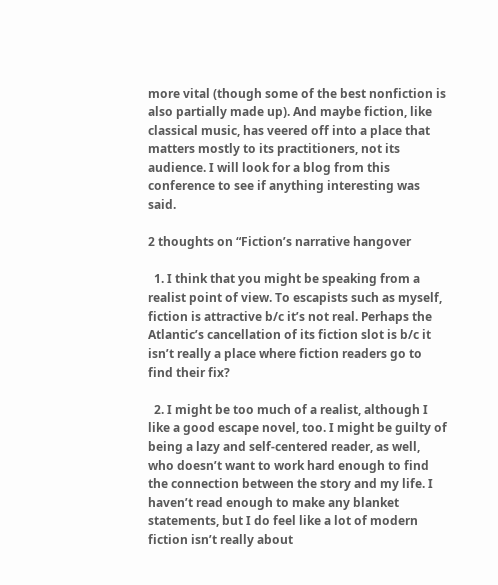more vital (though some of the best nonfiction is also partially made up). And maybe fiction, like classical music, has veered off into a place that matters mostly to its practitioners, not its audience. I will look for a blog from this conference to see if anything interesting was said.

2 thoughts on “Fiction’s narrative hangover

  1. I think that you might be speaking from a realist point of view. To escapists such as myself, fiction is attractive b/c it’s not real. Perhaps the Atlantic’s cancellation of its fiction slot is b/c it isn’t really a place where fiction readers go to find their fix?

  2. I might be too much of a realist, although I like a good escape novel, too. I might be guilty of being a lazy and self-centered reader, as well, who doesn’t want to work hard enough to find the connection between the story and my life. I haven’t read enough to make any blanket statements, but I do feel like a lot of modern fiction isn’t really about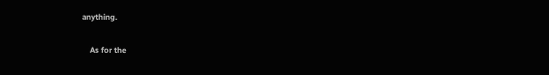anything.

    As for the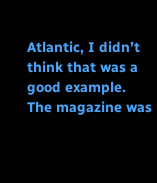Atlantic, I didn’t think that was a good example. The magazine was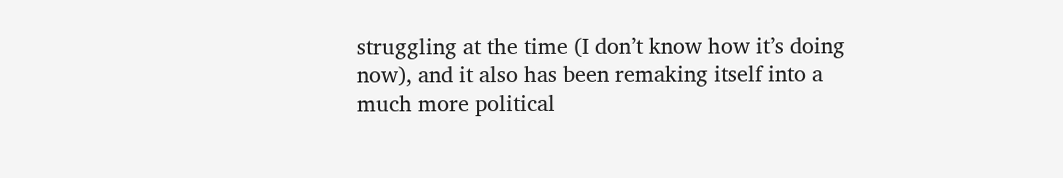struggling at the time (I don’t know how it’s doing now), and it also has been remaking itself into a much more political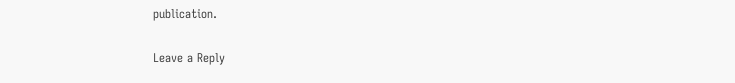publication.

Leave a Reply